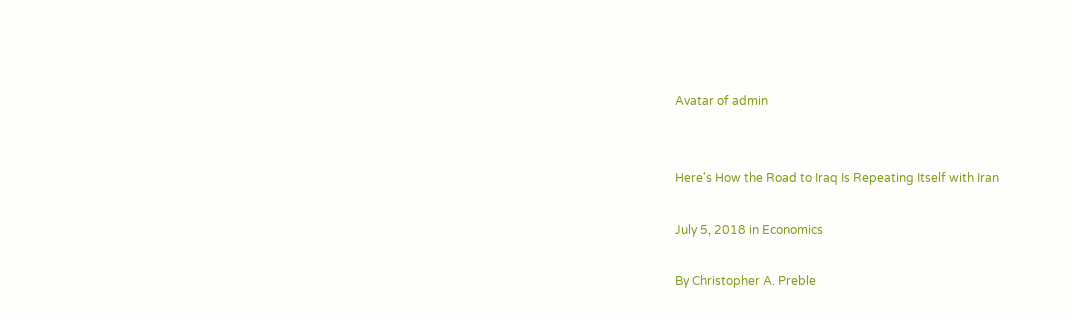Avatar of admin


Here's How the Road to Iraq Is Repeating Itself with Iran

July 5, 2018 in Economics

By Christopher A. Preble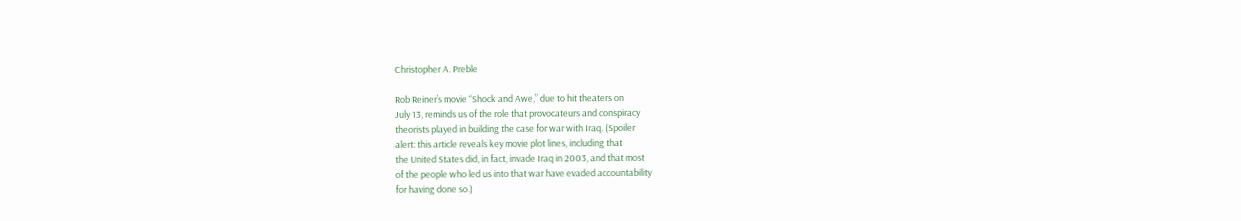Christopher A. Preble

Rob Reiner’s movie “Shock and Awe,” due to hit theaters on
July 13, reminds us of the role that provocateurs and conspiracy
theorists played in building the case for war with Iraq. (Spoiler
alert: this article reveals key movie plot lines, including that
the United States did, in fact, invade Iraq in 2003, and that most
of the people who led us into that war have evaded accountability
for having done so.)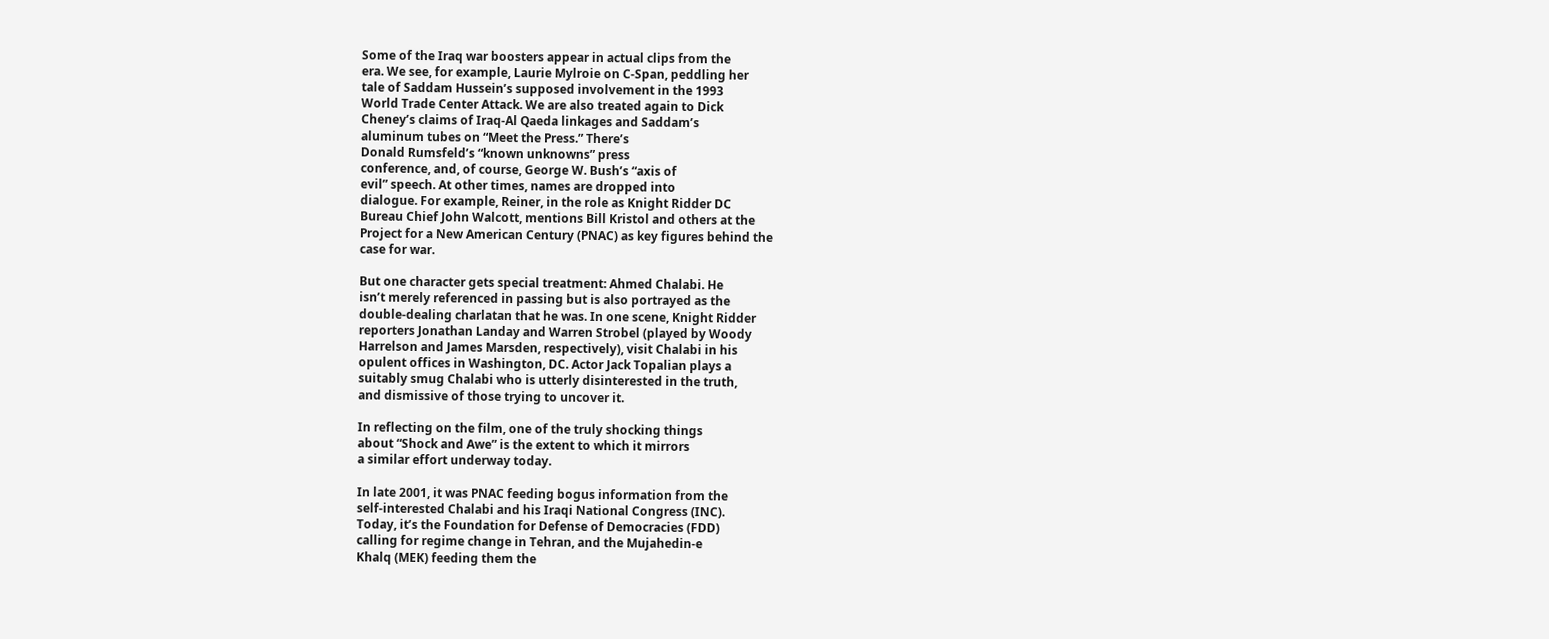Some of the Iraq war boosters appear in actual clips from the
era. We see, for example, Laurie Mylroie on C-Span, peddling her
tale of Saddam Hussein’s supposed involvement in the 1993
World Trade Center Attack. We are also treated again to Dick
Cheney’s claims of Iraq-Al Qaeda linkages and Saddam’s
aluminum tubes on “Meet the Press.” There’s
Donald Rumsfeld’s “known unknowns” press
conference, and, of course, George W. Bush’s “axis of
evil” speech. At other times, names are dropped into
dialogue. For example, Reiner, in the role as Knight Ridder DC
Bureau Chief John Walcott, mentions Bill Kristol and others at the
Project for a New American Century (PNAC) as key figures behind the
case for war.

But one character gets special treatment: Ahmed Chalabi. He
isn’t merely referenced in passing but is also portrayed as the
double-dealing charlatan that he was. In one scene, Knight Ridder
reporters Jonathan Landay and Warren Strobel (played by Woody
Harrelson and James Marsden, respectively), visit Chalabi in his
opulent offices in Washington, DC. Actor Jack Topalian plays a
suitably smug Chalabi who is utterly disinterested in the truth,
and dismissive of those trying to uncover it.

In reflecting on the film, one of the truly shocking things
about “Shock and Awe” is the extent to which it mirrors
a similar effort underway today.

In late 2001, it was PNAC feeding bogus information from the
self-interested Chalabi and his Iraqi National Congress (INC).
Today, it’s the Foundation for Defense of Democracies (FDD)
calling for regime change in Tehran, and the Mujahedin-e
Khalq (MEK) feeding them the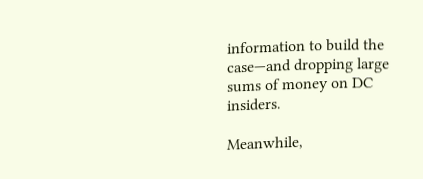information to build the
case—and dropping large sums of money on DC insiders.

Meanwhile,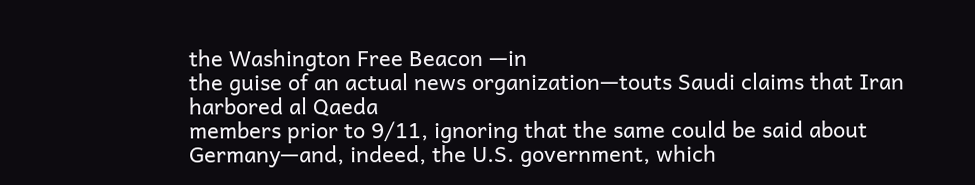the Washington Free Beacon —in
the guise of an actual news organization—touts Saudi claims that Iran harbored al Qaeda
members prior to 9/11, ignoring that the same could be said about
Germany—and, indeed, the U.S. government, which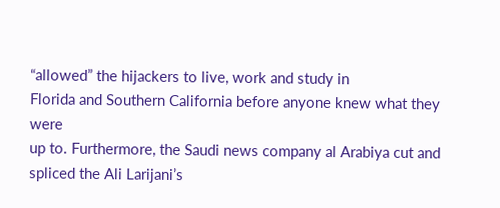“allowed” the hijackers to live, work and study in
Florida and Southern California before anyone knew what they were
up to. Furthermore, the Saudi news company al Arabiya cut and
spliced the Ali Larijani’s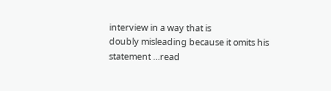interview in a way that is
doubly misleading because it omits his
statement …read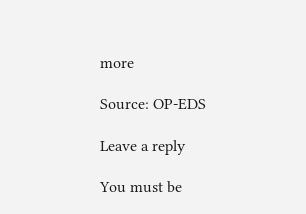more

Source: OP-EDS

Leave a reply

You must be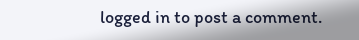logged in to post a comment.